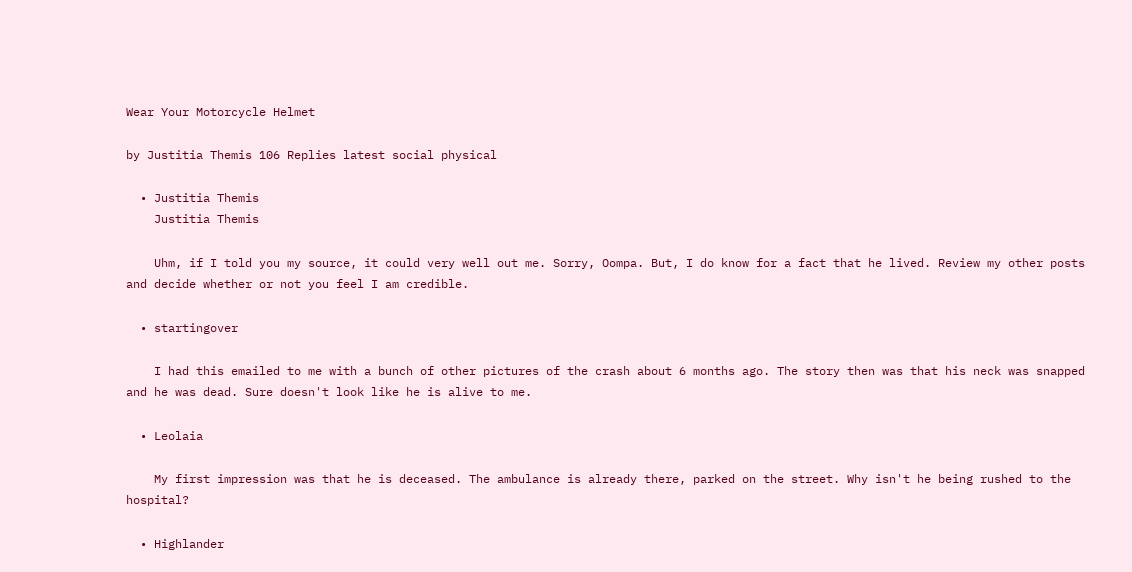Wear Your Motorcycle Helmet

by Justitia Themis 106 Replies latest social physical

  • Justitia Themis
    Justitia Themis

    Uhm, if I told you my source, it could very well out me. Sorry, Oompa. But, I do know for a fact that he lived. Review my other posts and decide whether or not you feel I am credible.

  • startingover

    I had this emailed to me with a bunch of other pictures of the crash about 6 months ago. The story then was that his neck was snapped and he was dead. Sure doesn't look like he is alive to me.

  • Leolaia

    My first impression was that he is deceased. The ambulance is already there, parked on the street. Why isn't he being rushed to the hospital?

  • Highlander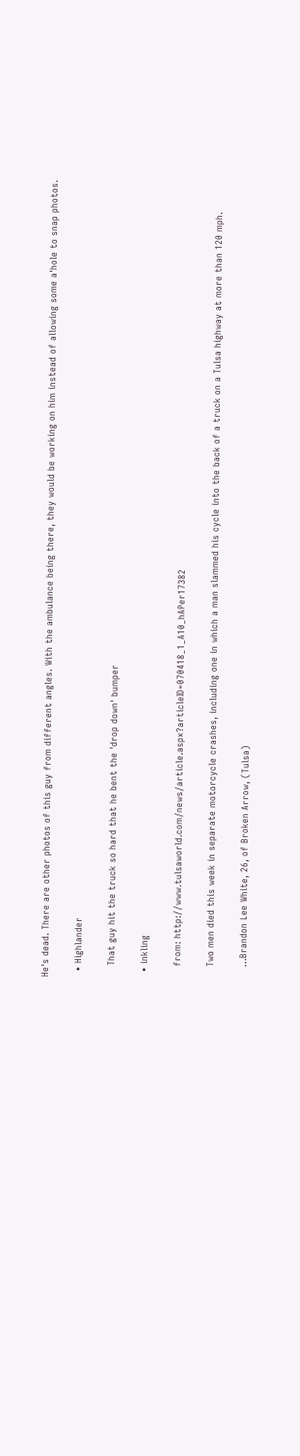He's dead. There are other photos of this guy from different angles. With the ambulance being there, they would be working on him instead of allowing some a'hole to snap photos.

  • Highlander

    That guy hit the truck so hard that he bent the 'drop down' bumper

  • inkling

    from: http://www.tulsaworld.com/news/article.aspx?articleID=070418_1_A10_hAPer17382

    Two men died this week in separate motorcycle crashes, including one in which a man slammed his cycle into the back of a truck on a Tulsa highway at more than 120 mph.

    ...Brandon Lee White, 26, of Broken Arrow, (Tulsa)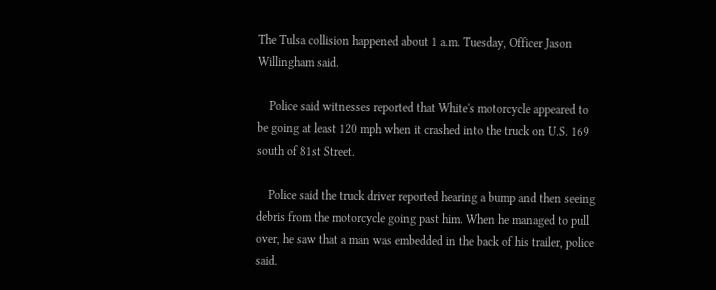The Tulsa collision happened about 1 a.m. Tuesday, Officer Jason Willingham said.

    Police said witnesses reported that White's motorcycle appeared to be going at least 120 mph when it crashed into the truck on U.S. 169 south of 81st Street.

    Police said the truck driver reported hearing a bump and then seeing debris from the motorcycle going past him. When he managed to pull over, he saw that a man was embedded in the back of his trailer, police said.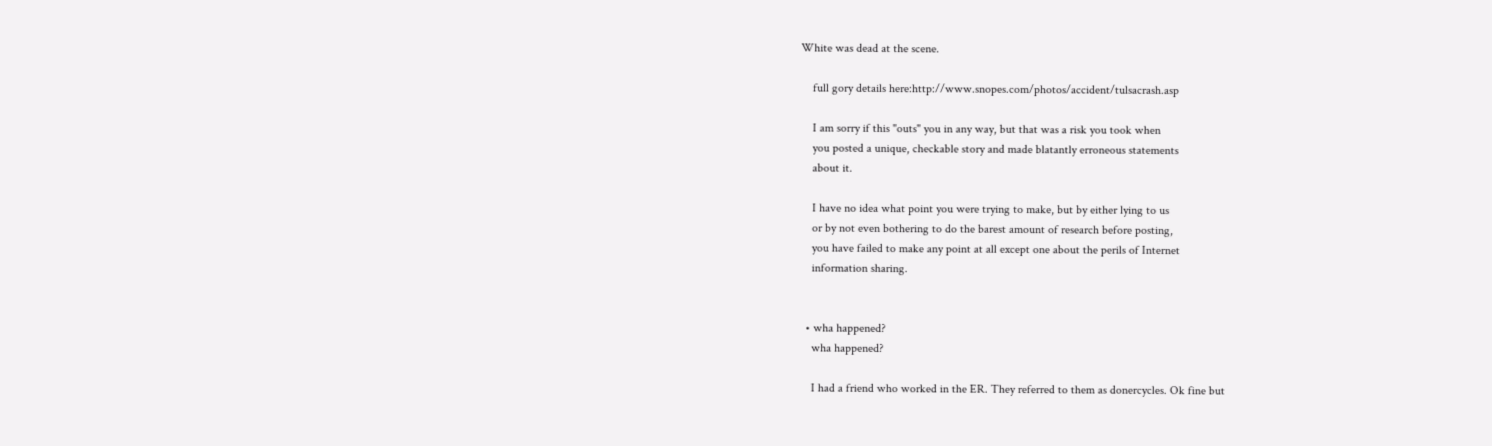White was dead at the scene.

    full gory details here:http://www.snopes.com/photos/accident/tulsacrash.asp

    I am sorry if this "outs" you in any way, but that was a risk you took when
    you posted a unique, checkable story and made blatantly erroneous statements
    about it.

    I have no idea what point you were trying to make, but by either lying to us
    or by not even bothering to do the barest amount of research before posting,
    you have failed to make any point at all except one about the perils of Internet
    information sharing.


  • wha happened?
    wha happened?

    I had a friend who worked in the ER. They referred to them as donercycles. Ok fine but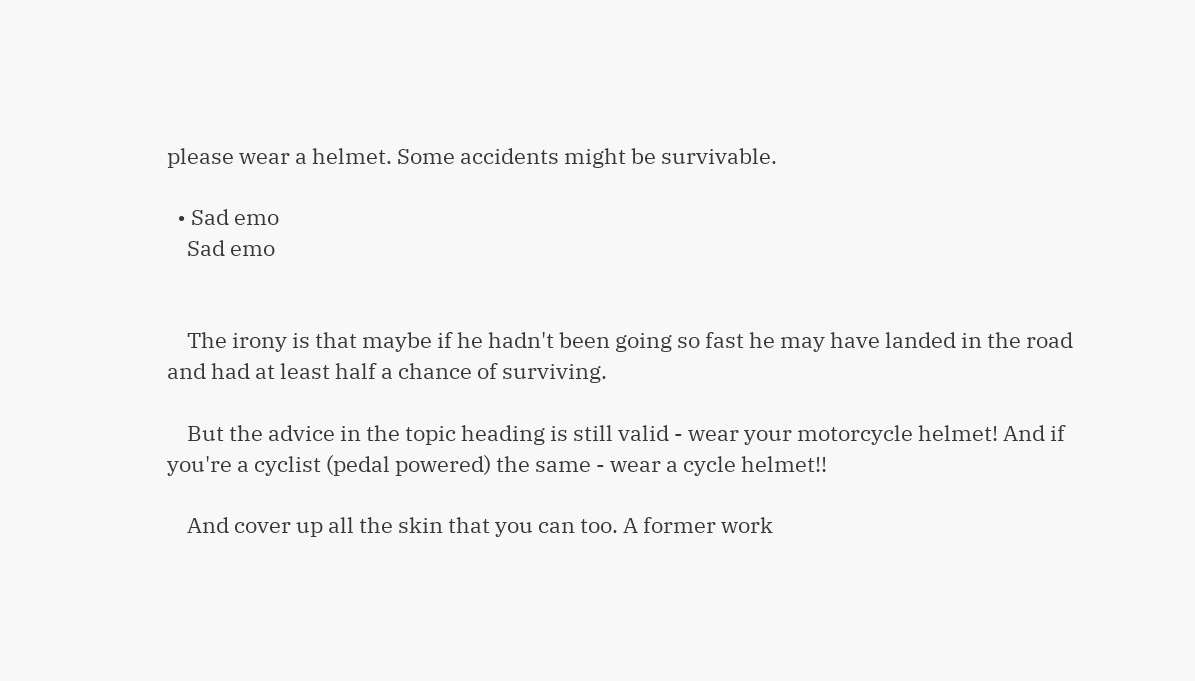please wear a helmet. Some accidents might be survivable.

  • Sad emo
    Sad emo


    The irony is that maybe if he hadn't been going so fast he may have landed in the road and had at least half a chance of surviving.

    But the advice in the topic heading is still valid - wear your motorcycle helmet! And if you're a cyclist (pedal powered) the same - wear a cycle helmet!!

    And cover up all the skin that you can too. A former work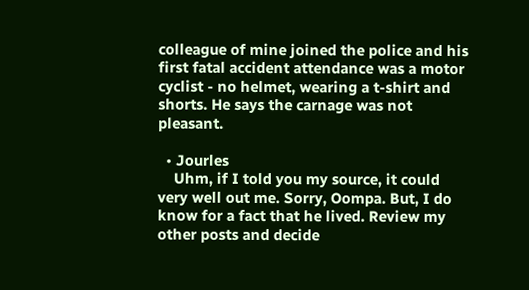colleague of mine joined the police and his first fatal accident attendance was a motor cyclist - no helmet, wearing a t-shirt and shorts. He says the carnage was not pleasant.

  • Jourles
    Uhm, if I told you my source, it could very well out me. Sorry, Oompa. But, I do know for a fact that he lived. Review my other posts and decide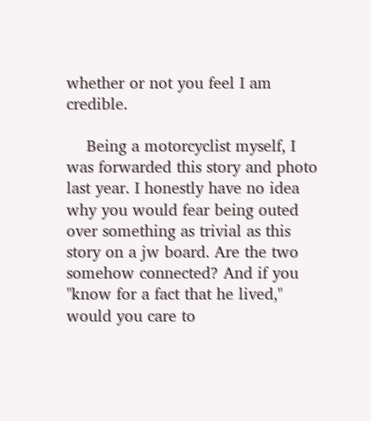whether or not you feel I am credible.

    Being a motorcyclist myself, I was forwarded this story and photo last year. I honestly have no idea why you would fear being outed over something as trivial as this story on a jw board. Are the two somehow connected? And if you "know for a fact that he lived," would you care to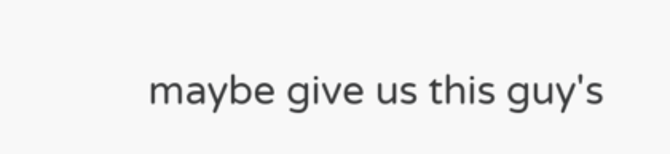maybe give us this guy's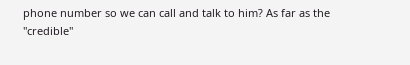phone number so we can call and talk to him? As far as the "credible"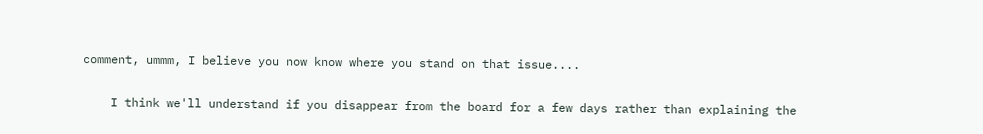comment, ummm, I believe you now know where you stand on that issue....

    I think we'll understand if you disappear from the board for a few days rather than explaining the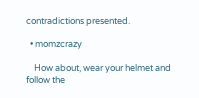contradictions presented.

  • momzcrazy

    How about, wear your helmet and follow the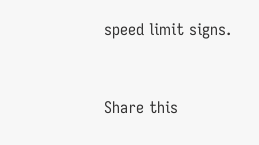speed limit signs.


Share this